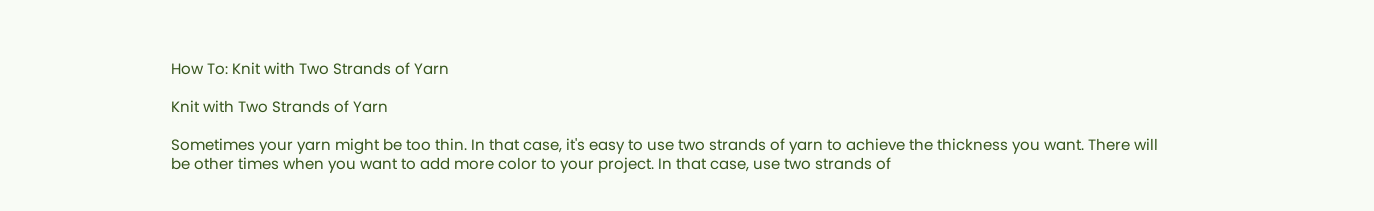How To: Knit with Two Strands of Yarn

Knit with Two Strands of Yarn

Sometimes your yarn might be too thin. In that case, it's easy to use two strands of yarn to achieve the thickness you want. There will be other times when you want to add more color to your project. In that case, use two strands of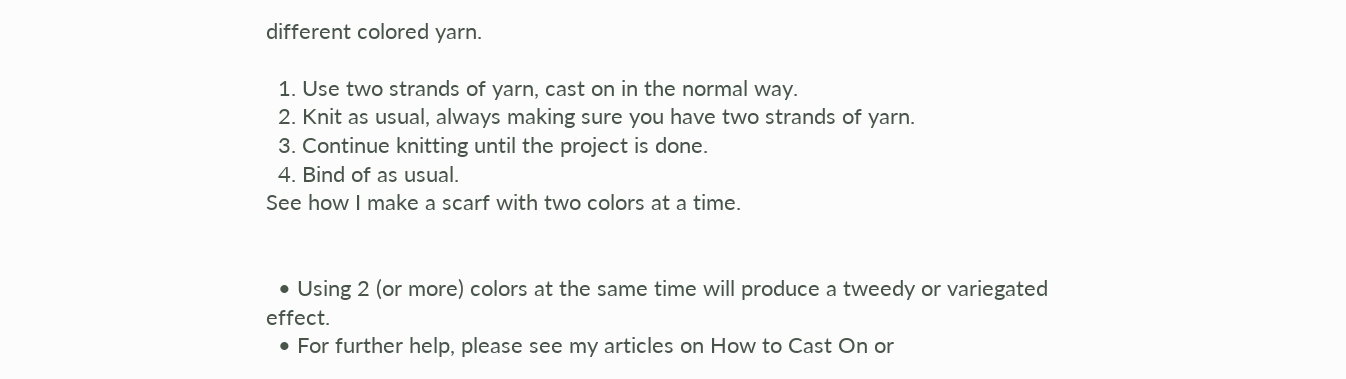different colored yarn.

  1. Use two strands of yarn, cast on in the normal way.
  2. Knit as usual, always making sure you have two strands of yarn.
  3. Continue knitting until the project is done.
  4. Bind of as usual.
See how I make a scarf with two colors at a time.


  • Using 2 (or more) colors at the same time will produce a tweedy or variegated effect.
  • For further help, please see my articles on How to Cast On or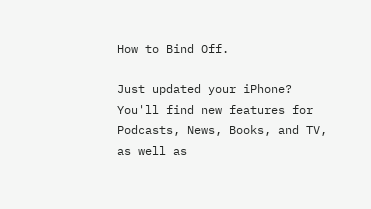How to Bind Off.

Just updated your iPhone? You'll find new features for Podcasts, News, Books, and TV, as well as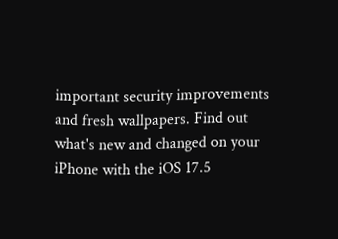important security improvements and fresh wallpapers. Find out what's new and changed on your iPhone with the iOS 17.5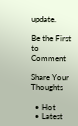update.

Be the First to Comment

Share Your Thoughts

  • Hot
  • Latest